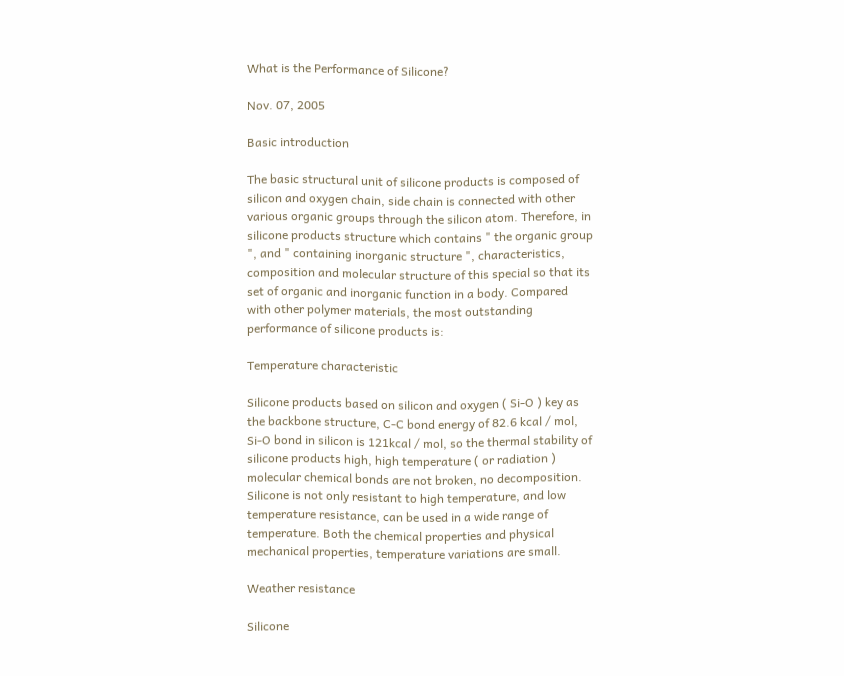What is the Performance of Silicone?

Nov. 07, 2005

Basic introduction

The basic structural unit of silicone products is composed of silicon and oxygen chain, side chain is connected with other various organic groups through the silicon atom. Therefore, in silicone products structure which contains " the organic group ", and " containing inorganic structure ", characteristics, composition and molecular structure of this special so that its set of organic and inorganic function in a body. Compared with other polymer materials, the most outstanding performance of silicone products is:

Temperature characteristic

Silicone products based on silicon and oxygen ( Si-O ) key as the backbone structure, C-C bond energy of 82.6 kcal / mol, Si-O bond in silicon is 121kcal / mol, so the thermal stability of silicone products high, high temperature ( or radiation ) molecular chemical bonds are not broken, no decomposition. Silicone is not only resistant to high temperature, and low temperature resistance, can be used in a wide range of temperature. Both the chemical properties and physical mechanical properties, temperature variations are small.

Weather resistance

Silicone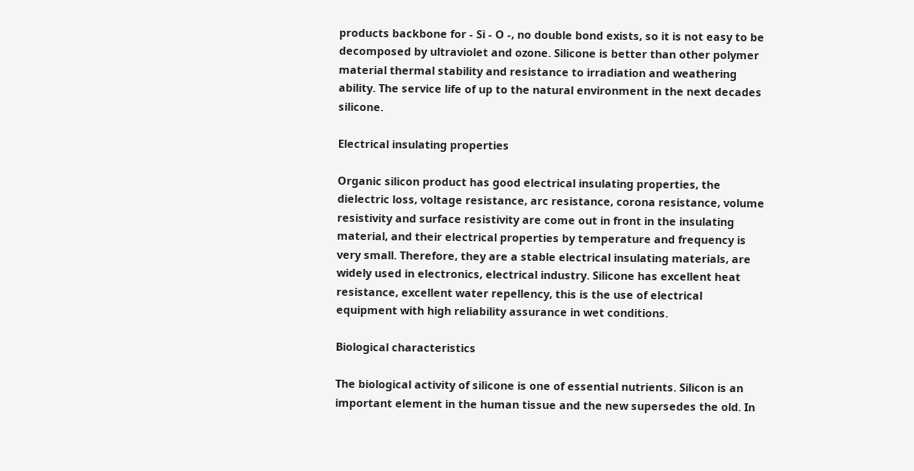products backbone for - Si - O -, no double bond exists, so it is not easy to be decomposed by ultraviolet and ozone. Silicone is better than other polymer material thermal stability and resistance to irradiation and weathering ability. The service life of up to the natural environment in the next decades silicone.

Electrical insulating properties

Organic silicon product has good electrical insulating properties, the dielectric loss, voltage resistance, arc resistance, corona resistance, volume resistivity and surface resistivity are come out in front in the insulating material, and their electrical properties by temperature and frequency is very small. Therefore, they are a stable electrical insulating materials, are widely used in electronics, electrical industry. Silicone has excellent heat resistance, excellent water repellency, this is the use of electrical equipment with high reliability assurance in wet conditions.

Biological characteristics

The biological activity of silicone is one of essential nutrients. Silicon is an important element in the human tissue and the new supersedes the old. In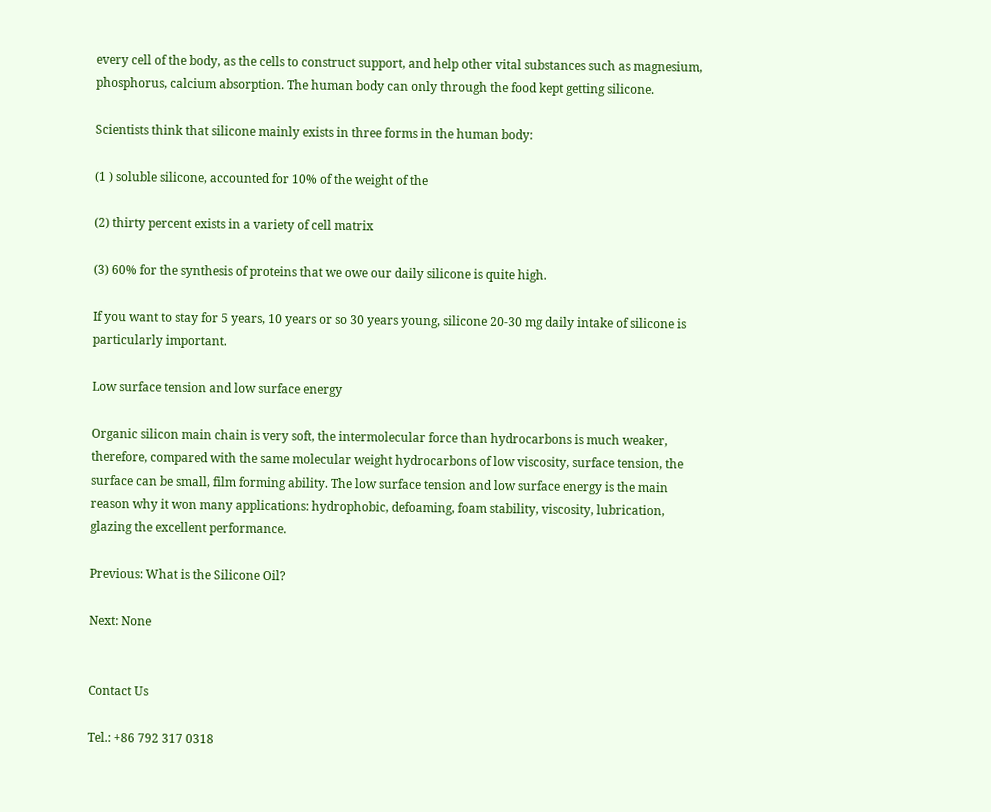every cell of the body, as the cells to construct support, and help other vital substances such as magnesium, phosphorus, calcium absorption. The human body can only through the food kept getting silicone.

Scientists think that silicone mainly exists in three forms in the human body:

(1 ) soluble silicone, accounted for 10% of the weight of the

(2) thirty percent exists in a variety of cell matrix

(3) 60% for the synthesis of proteins that we owe our daily silicone is quite high.

If you want to stay for 5 years, 10 years or so 30 years young, silicone 20-30 mg daily intake of silicone is particularly important.

Low surface tension and low surface energy

Organic silicon main chain is very soft, the intermolecular force than hydrocarbons is much weaker, therefore, compared with the same molecular weight hydrocarbons of low viscosity, surface tension, the surface can be small, film forming ability. The low surface tension and low surface energy is the main reason why it won many applications: hydrophobic, defoaming, foam stability, viscosity, lubrication, glazing the excellent performance.

Previous: What is the Silicone Oil?

Next: None


Contact Us

Tel.: +86 792 317 0318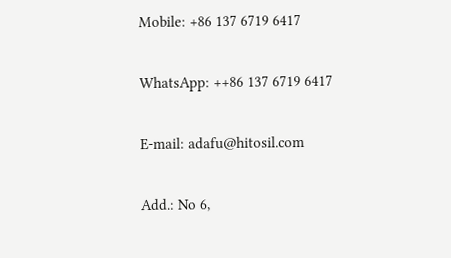Mobile: +86 137 6719 6417

WhatsApp: ++86 137 6719 6417

E-mail: adafu@hitosil.com

Add.: No 6,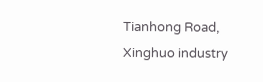Tianhong Road, Xinghuo industry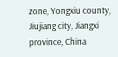zone, Yongxiu county, Jiujiang city, Jiangxi province, China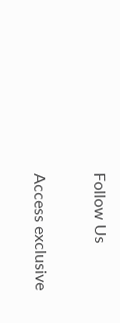Follow Us

Access exclusive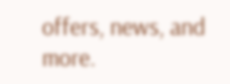offers, news, and more.